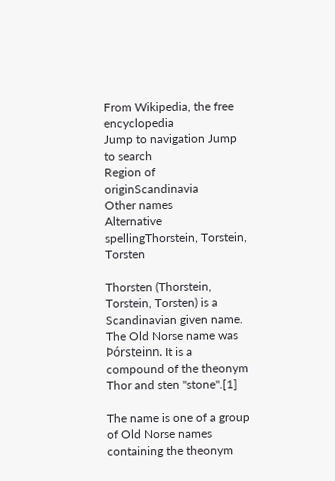From Wikipedia, the free encyclopedia
Jump to navigation Jump to search
Region of originScandinavia
Other names
Alternative spellingThorstein, Torstein, Torsten

Thorsten (Thorstein, Torstein, Torsten) is a Scandinavian given name. The Old Norse name was Þórsteinn. It is a compound of the theonym Thor and sten "stone".[1]

The name is one of a group of Old Norse names containing the theonym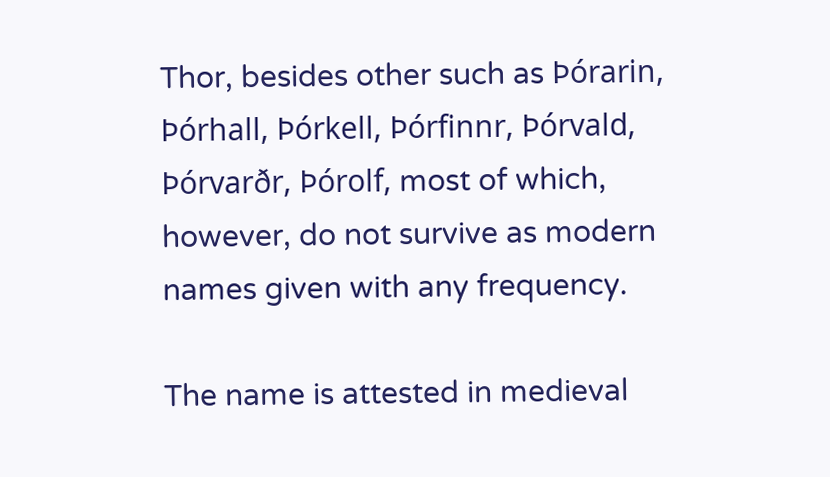Thor, besides other such as Þórarin, Þórhall, Þórkell, Þórfinnr, Þórvald, Þórvarðr, Þórolf, most of which, however, do not survive as modern names given with any frequency.

The name is attested in medieval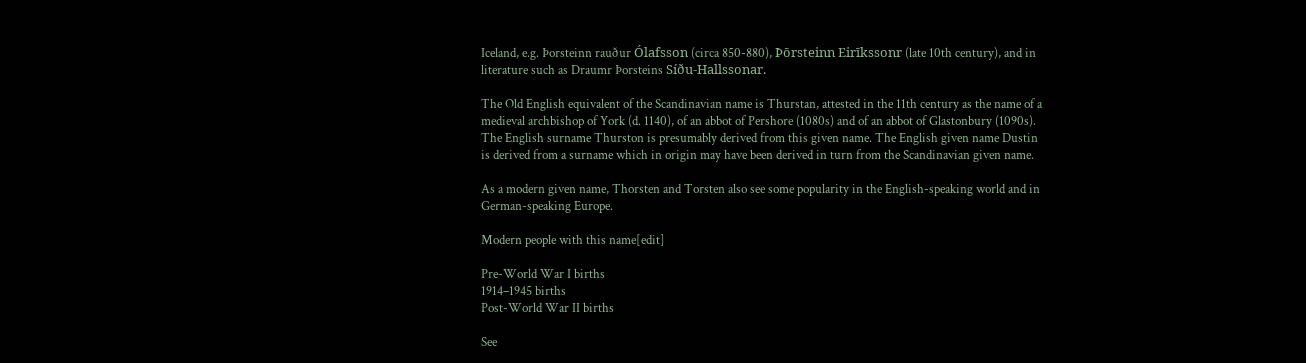Iceland, e.g. Þorsteinn rauður Ólafsson (circa 850-880), Þōrsteinn Eirīkssonr (late 10th century), and in literature such as Draumr Þorsteins Síðu-Hallssonar.

The Old English equivalent of the Scandinavian name is Thurstan, attested in the 11th century as the name of a medieval archbishop of York (d. 1140), of an abbot of Pershore (1080s) and of an abbot of Glastonbury (1090s). The English surname Thurston is presumably derived from this given name. The English given name Dustin is derived from a surname which in origin may have been derived in turn from the Scandinavian given name.

As a modern given name, Thorsten and Torsten also see some popularity in the English-speaking world and in German-speaking Europe.

Modern people with this name[edit]

Pre-World War I births
1914–1945 births
Post-World War II births

See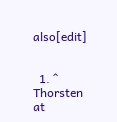also[edit]


  1. ^ Thorsten at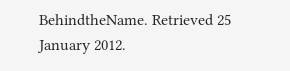BehindtheName. Retrieved 25 January 2012.